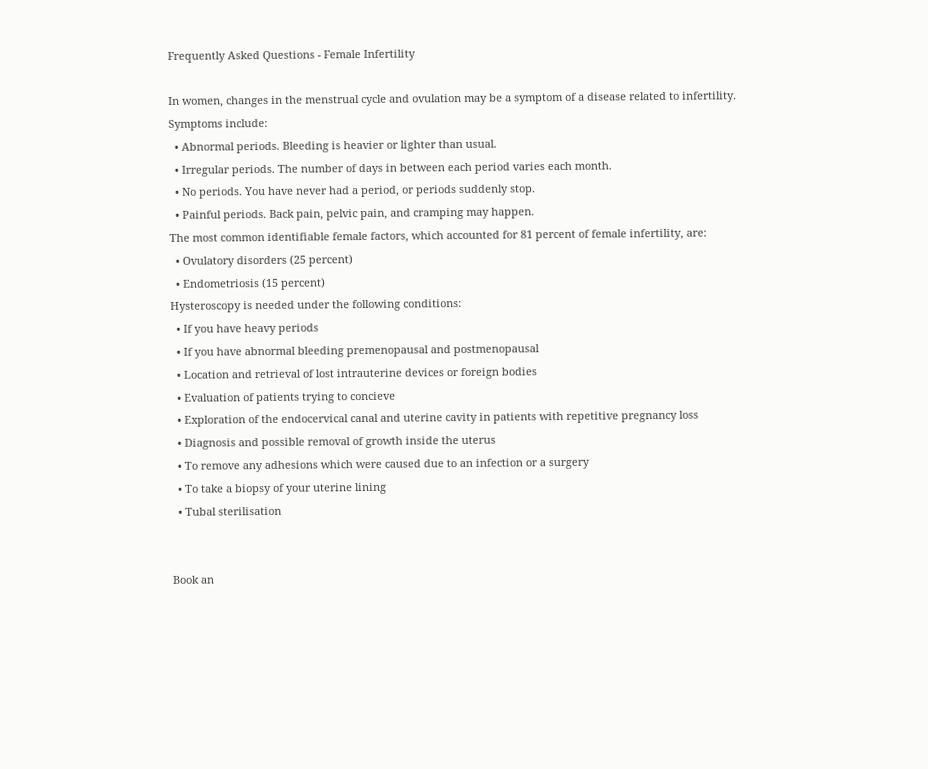Frequently Asked Questions - Female Infertility

In women, changes in the menstrual cycle and ovulation may be a symptom of a disease related to infertility. Symptoms include:
  • Abnormal periods. Bleeding is heavier or lighter than usual.
  • Irregular periods. The number of days in between each period varies each month.
  • No periods. You have never had a period, or periods suddenly stop.
  • Painful periods. Back pain, pelvic pain, and cramping may happen.
The most common identifiable female factors, which accounted for 81 percent of female infertility, are:
  • Ovulatory disorders (25 percent)
  • Endometriosis (15 percent)
Hysteroscopy is needed under the following conditions:
  • If you have heavy periods
  • If you have abnormal bleeding premenopausal and postmenopausal
  • Location and retrieval of lost intrauterine devices or foreign bodies
  • Evaluation of patients trying to concieve
  • Exploration of the endocervical canal and uterine cavity in patients with repetitive pregnancy loss
  • Diagnosis and possible removal of growth inside the uterus
  • To remove any adhesions which were caused due to an infection or a surgery
  • To take a biopsy of your uterine lining
  • Tubal sterilisation


Book an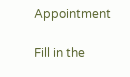Appointment

Fill in the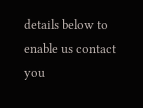details below to enable us contact you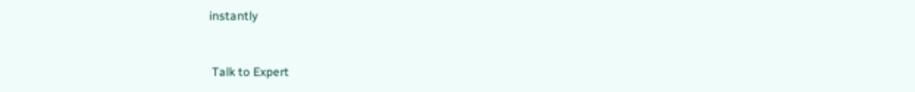instantly


 Talk to Expert